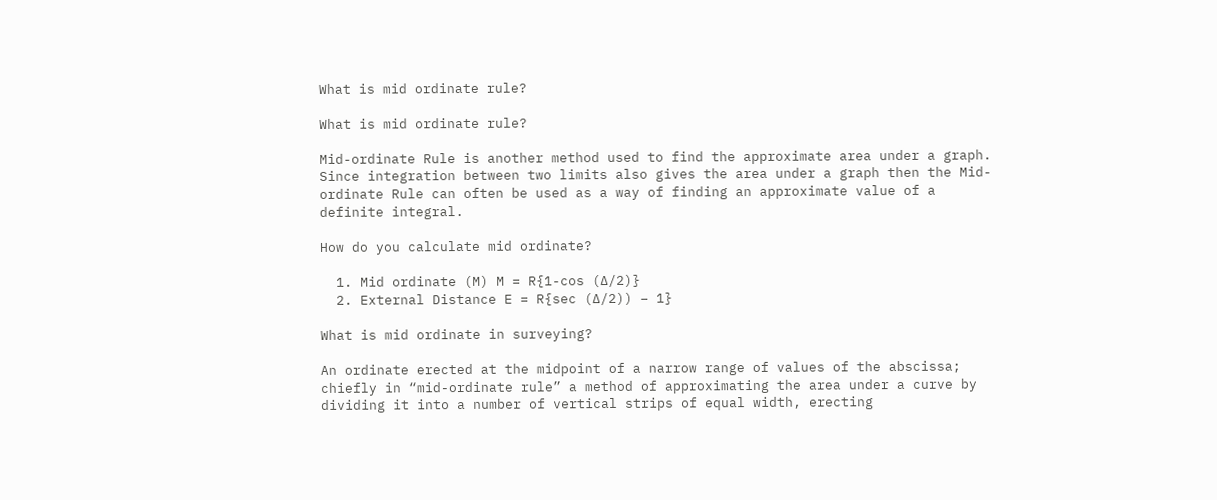What is mid ordinate rule?

What is mid ordinate rule?

Mid-ordinate Rule is another method used to find the approximate area under a graph. Since integration between two limits also gives the area under a graph then the Mid-ordinate Rule can often be used as a way of finding an approximate value of a definite integral.

How do you calculate mid ordinate?

  1. Mid ordinate (M) M = R{1-cos (∆/2)}
  2. External Distance E = R{sec (∆/2)) – 1}

What is mid ordinate in surveying?

An ordinate erected at the midpoint of a narrow range of values of the abscissa; chiefly in “mid-ordinate rule” a method of approximating the area under a curve by dividing it into a number of vertical strips of equal width, erecting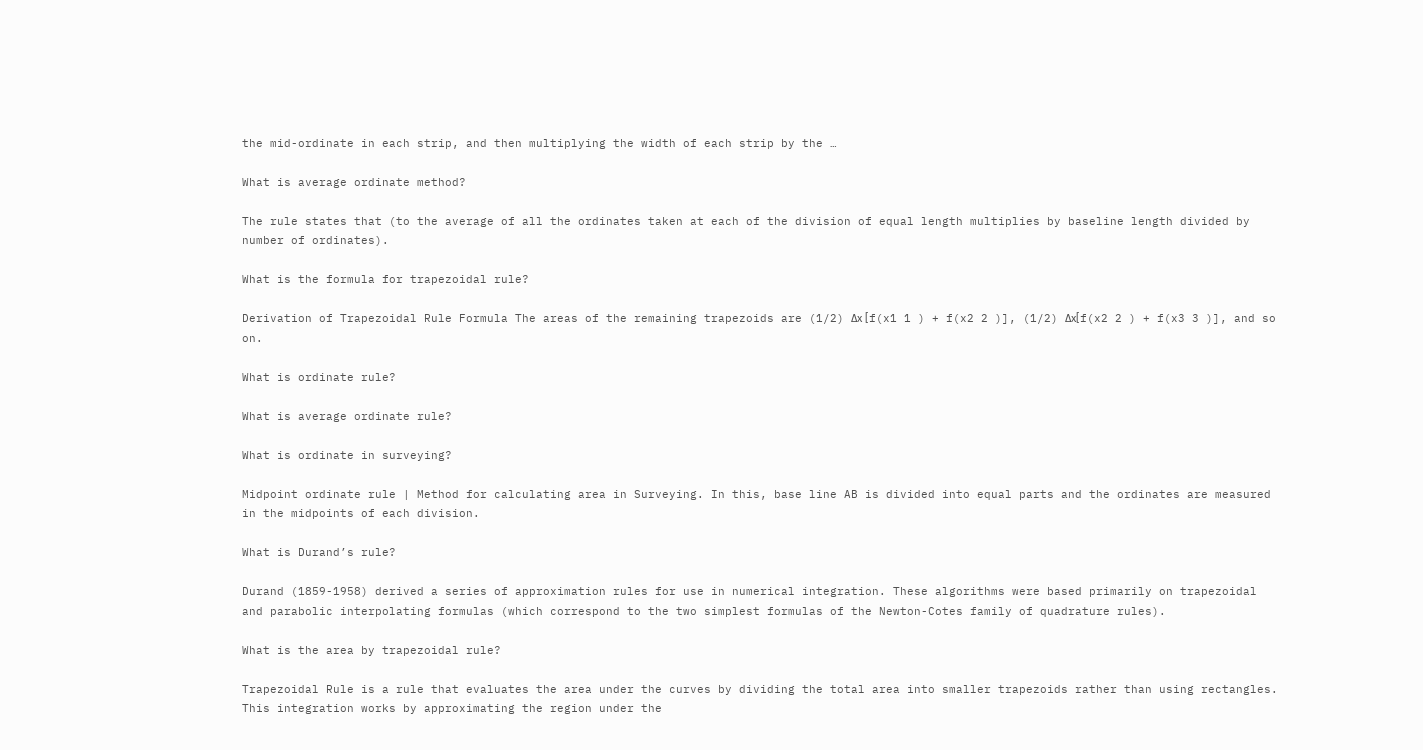the mid-ordinate in each strip, and then multiplying the width of each strip by the …

What is average ordinate method?

The rule states that (to the average of all the ordinates taken at each of the division of equal length multiplies by baseline length divided by number of ordinates).

What is the formula for trapezoidal rule?

Derivation of Trapezoidal Rule Formula The areas of the remaining trapezoids are (1/2) Δx [f(x1 1 ) + f(x2 2 )], (1/2) Δx[f(x2 2 ) + f(x3 3 )], and so on.

What is ordinate rule?

What is average ordinate rule?

What is ordinate in surveying?

Midpoint ordinate rule | Method for calculating area in Surveying. In this, base line AB is divided into equal parts and the ordinates are measured in the midpoints of each division.

What is Durand’s rule?

Durand (1859-1958) derived a series of approximation rules for use in numerical integration. These algorithms were based primarily on trapezoidal and parabolic interpolating formulas (which correspond to the two simplest formulas of the Newton-Cotes family of quadrature rules).

What is the area by trapezoidal rule?

Trapezoidal Rule is a rule that evaluates the area under the curves by dividing the total area into smaller trapezoids rather than using rectangles. This integration works by approximating the region under the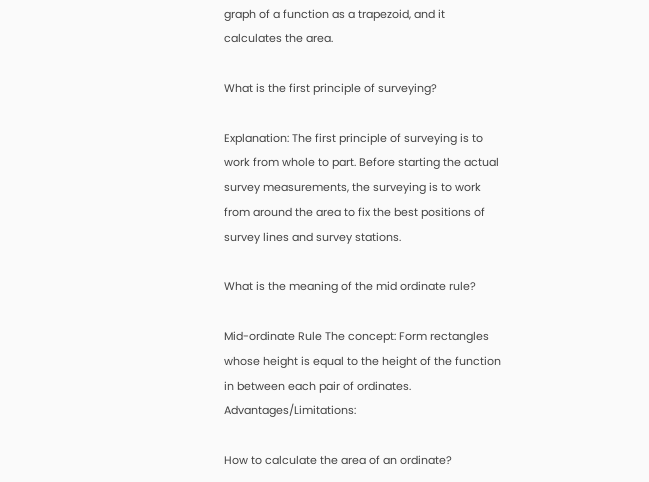graph of a function as a trapezoid, and it calculates the area.

What is the first principle of surveying?

Explanation: The first principle of surveying is to work from whole to part. Before starting the actual survey measurements, the surveying is to work from around the area to fix the best positions of survey lines and survey stations.

What is the meaning of the mid ordinate rule?

Mid-ordinate Rule The concept: Form rectangles whose height is equal to the height of the function in between each pair of ordinates. Advantages/Limitations:

How to calculate the area of an ordinate?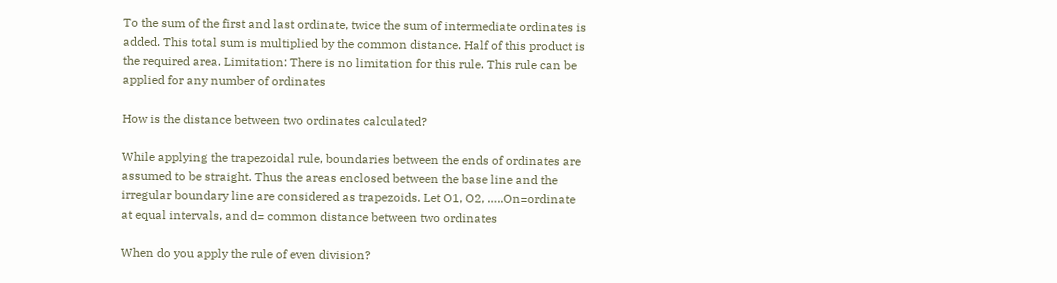To the sum of the first and last ordinate, twice the sum of intermediate ordinates is added. This total sum is multiplied by the common distance. Half of this product is the required area. Limitation: There is no limitation for this rule. This rule can be applied for any number of ordinates

How is the distance between two ordinates calculated?

While applying the trapezoidal rule, boundaries between the ends of ordinates are assumed to be straight. Thus the areas enclosed between the base line and the irregular boundary line are considered as trapezoids. Let O1, O2, …..On=ordinate at equal intervals, and d= common distance between two ordinates

When do you apply the rule of even division?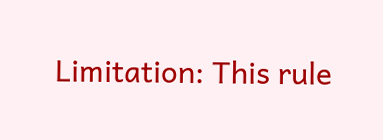Limitation: This rule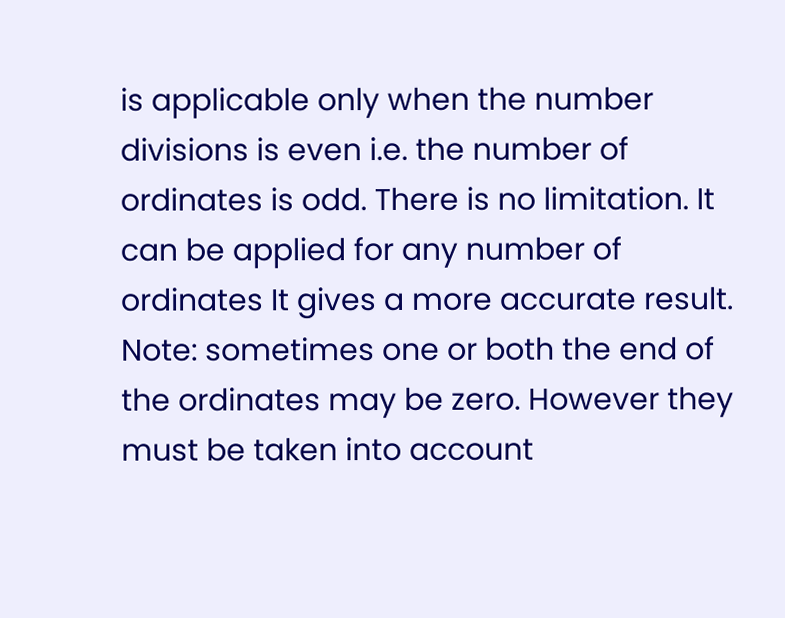is applicable only when the number divisions is even i.e. the number of ordinates is odd. There is no limitation. It can be applied for any number of ordinates It gives a more accurate result. Note: sometimes one or both the end of the ordinates may be zero. However they must be taken into account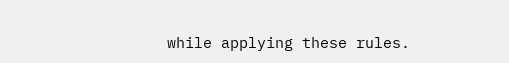while applying these rules.